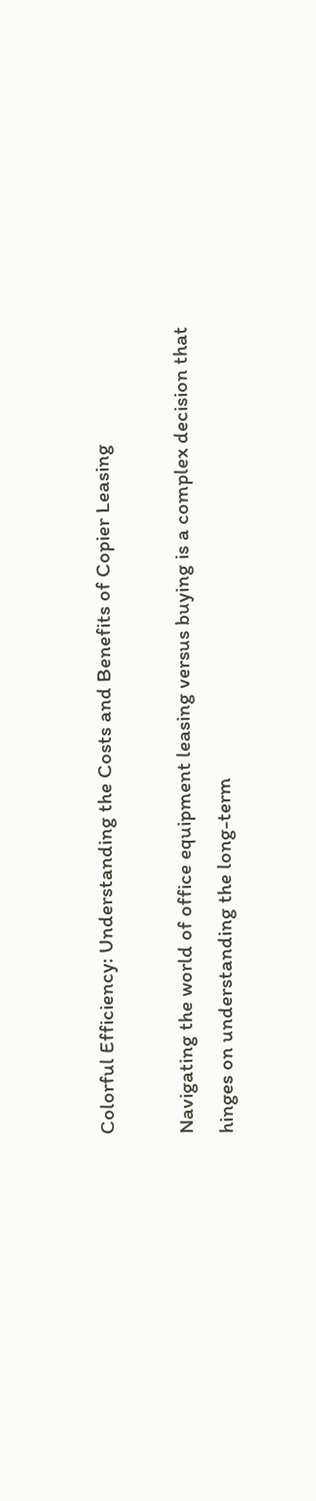Colorful Efficiency: Understanding the Costs and Benefits of Copier Leasing

Navigating the world of office equipment leasing versus buying is a complex decision that hinges on understanding the long-term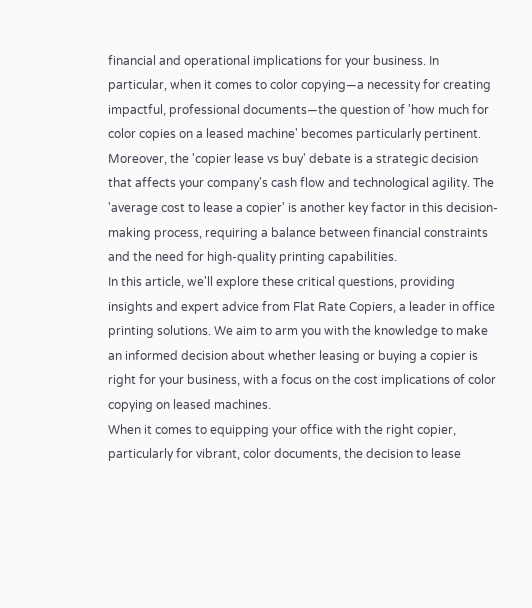financial and operational implications for your business. In particular, when it comes to color copying—a necessity for creating impactful, professional documents—the question of 'how much for color copies on a leased machine' becomes particularly pertinent. Moreover, the 'copier lease vs buy' debate is a strategic decision that affects your company's cash flow and technological agility. The 'average cost to lease a copier' is another key factor in this decision-making process, requiring a balance between financial constraints and the need for high-quality printing capabilities.
In this article, we'll explore these critical questions, providing insights and expert advice from Flat Rate Copiers, a leader in office printing solutions. We aim to arm you with the knowledge to make an informed decision about whether leasing or buying a copier is right for your business, with a focus on the cost implications of color copying on leased machines.
When it comes to equipping your office with the right copier, particularly for vibrant, color documents, the decision to lease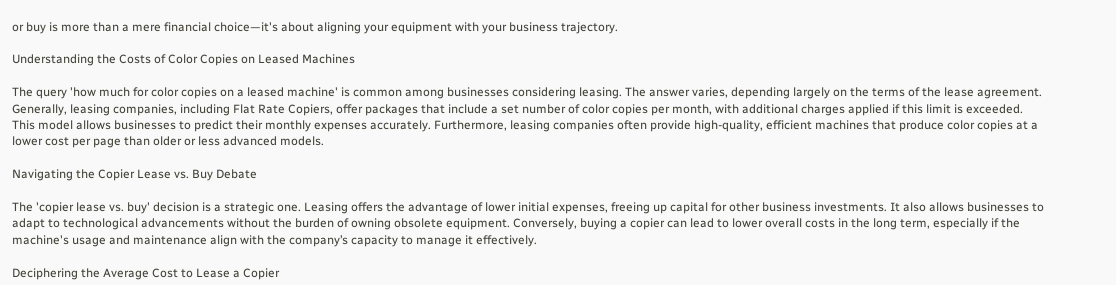or buy is more than a mere financial choice—it's about aligning your equipment with your business trajectory.

Understanding the Costs of Color Copies on Leased Machines

The query 'how much for color copies on a leased machine' is common among businesses considering leasing. The answer varies, depending largely on the terms of the lease agreement. Generally, leasing companies, including Flat Rate Copiers, offer packages that include a set number of color copies per month, with additional charges applied if this limit is exceeded. This model allows businesses to predict their monthly expenses accurately. Furthermore, leasing companies often provide high-quality, efficient machines that produce color copies at a lower cost per page than older or less advanced models.

Navigating the Copier Lease vs. Buy Debate

The 'copier lease vs. buy' decision is a strategic one. Leasing offers the advantage of lower initial expenses, freeing up capital for other business investments. It also allows businesses to adapt to technological advancements without the burden of owning obsolete equipment. Conversely, buying a copier can lead to lower overall costs in the long term, especially if the machine's usage and maintenance align with the company’s capacity to manage it effectively.

Deciphering the Average Cost to Lease a Copier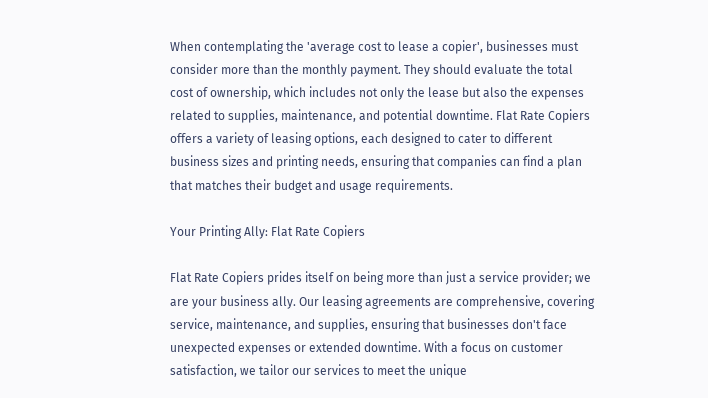When contemplating the 'average cost to lease a copier', businesses must consider more than the monthly payment. They should evaluate the total cost of ownership, which includes not only the lease but also the expenses related to supplies, maintenance, and potential downtime. Flat Rate Copiers offers a variety of leasing options, each designed to cater to different business sizes and printing needs, ensuring that companies can find a plan that matches their budget and usage requirements.

Your Printing Ally: Flat Rate Copiers

Flat Rate Copiers prides itself on being more than just a service provider; we are your business ally. Our leasing agreements are comprehensive, covering service, maintenance, and supplies, ensuring that businesses don't face unexpected expenses or extended downtime. With a focus on customer satisfaction, we tailor our services to meet the unique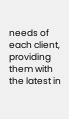needs of each client, providing them with the latest in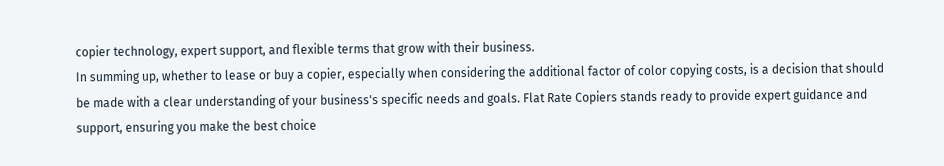copier technology, expert support, and flexible terms that grow with their business.
In summing up, whether to lease or buy a copier, especially when considering the additional factor of color copying costs, is a decision that should be made with a clear understanding of your business's specific needs and goals. Flat Rate Copiers stands ready to provide expert guidance and support, ensuring you make the best choice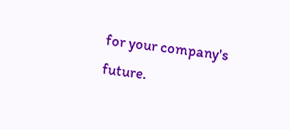for your company's future.